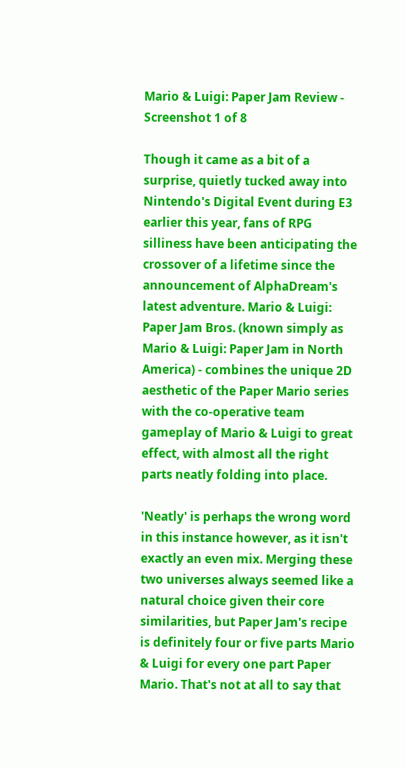Mario & Luigi: Paper Jam Review - Screenshot 1 of 8

Though it came as a bit of a surprise, quietly tucked away into Nintendo's Digital Event during E3 earlier this year, fans of RPG silliness have been anticipating the crossover of a lifetime since the announcement of AlphaDream's latest adventure. Mario & Luigi: Paper Jam Bros. (known simply as Mario & Luigi: Paper Jam in North America) - combines the unique 2D aesthetic of the Paper Mario series with the co-operative team gameplay of Mario & Luigi to great effect, with almost all the right parts neatly folding into place.

'Neatly' is perhaps the wrong word in this instance however, as it isn't exactly an even mix. Merging these two universes always seemed like a natural choice given their core similarities, but Paper Jam's recipe is definitely four or five parts Mario & Luigi for every one part Paper Mario. That's not at all to say that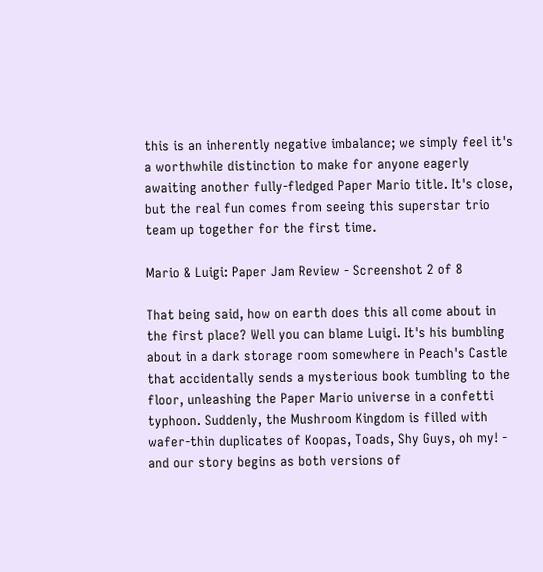this is an inherently negative imbalance; we simply feel it's a worthwhile distinction to make for anyone eagerly awaiting another fully-fledged Paper Mario title. It's close, but the real fun comes from seeing this superstar trio team up together for the first time.

Mario & Luigi: Paper Jam Review - Screenshot 2 of 8

That being said, how on earth does this all come about in the first place? Well you can blame Luigi. It's his bumbling about in a dark storage room somewhere in Peach's Castle that accidentally sends a mysterious book tumbling to the floor, unleashing the Paper Mario universe in a confetti typhoon. Suddenly, the Mushroom Kingdom is filled with wafer-thin duplicates of Koopas, Toads, Shy Guys, oh my! - and our story begins as both versions of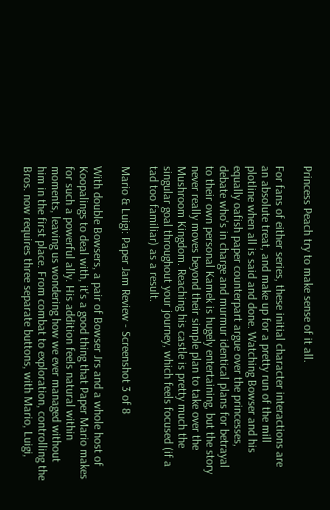Princess Peach try to make sense of it all.

For fans of either series, these initial character interactions are an absolute treat, and make up for a pretty run of the mill plotline when all is said and done. Watching Bowser and his equally oafish paper counterpart argue over the princesses, debate who's in charge and murmur identical plans for betrayal to their own personal Kamek is hugely entertaining, but the story never really moves beyond their simple plan to take over the Mushroom Kingdom. Reaching his castle is pretty much the singular goal throughout your journey, which feels focused (if a tad too familiar) as a result.

Mario & Luigi: Paper Jam Review - Screenshot 3 of 8

With double Bowsers, a pair of Bowser Jrs and a whole host of Koopalings to deal with, it's a good thing that Paper Mario makes for such a powerful ally. His addition feels natural within moments, leaving us wondering how we ever managed without him in the first place. From combat to exploration, controlling the Bros. now requires three separate buttons, with Mario, Luigi,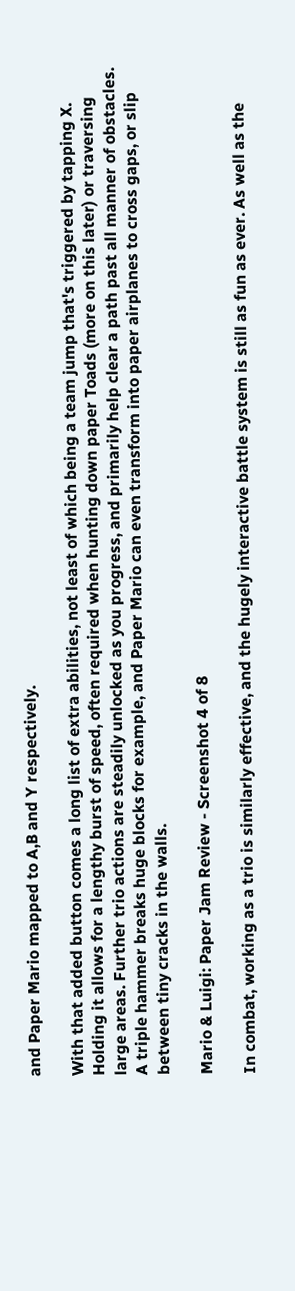and Paper Mario mapped to A,B and Y respectively.

With that added button comes a long list of extra abilities, not least of which being a team jump that's triggered by tapping X. Holding it allows for a lengthy burst of speed, often required when hunting down paper Toads (more on this later) or traversing large areas. Further trio actions are steadily unlocked as you progress, and primarily help clear a path past all manner of obstacles. A triple hammer breaks huge blocks for example, and Paper Mario can even transform into paper airplanes to cross gaps, or slip between tiny cracks in the walls.

Mario & Luigi: Paper Jam Review - Screenshot 4 of 8

In combat, working as a trio is similarly effective, and the hugely interactive battle system is still as fun as ever. As well as the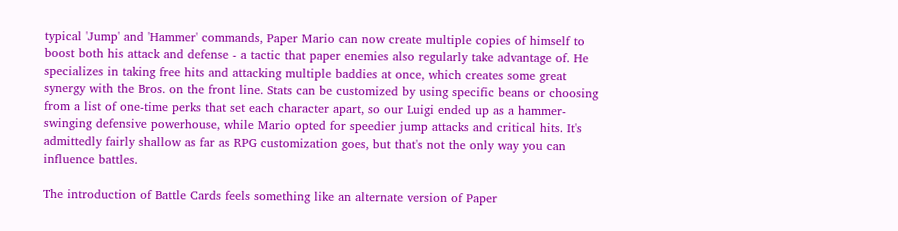typical 'Jump' and 'Hammer' commands, Paper Mario can now create multiple copies of himself to boost both his attack and defense - a tactic that paper enemies also regularly take advantage of. He specializes in taking free hits and attacking multiple baddies at once, which creates some great synergy with the Bros. on the front line. Stats can be customized by using specific beans or choosing from a list of one-time perks that set each character apart, so our Luigi ended up as a hammer-swinging defensive powerhouse, while Mario opted for speedier jump attacks and critical hits. It's admittedly fairly shallow as far as RPG customization goes, but that's not the only way you can influence battles.

The introduction of Battle Cards feels something like an alternate version of Paper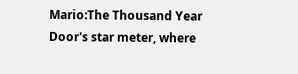Mario:The Thousand Year Door's star meter, where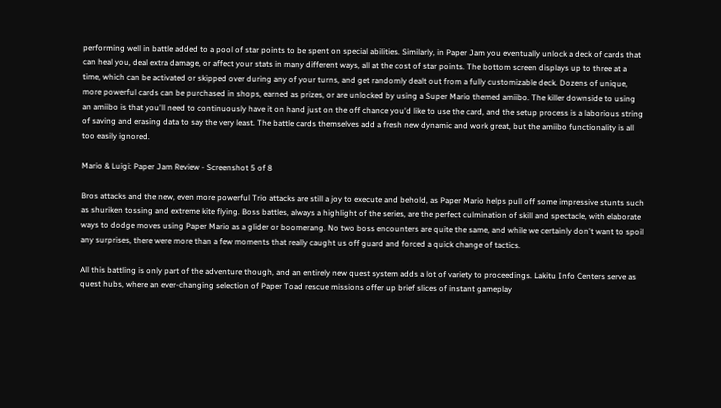performing well in battle added to a pool of star points to be spent on special abilities. Similarly, in Paper Jam you eventually unlock a deck of cards that can heal you, deal extra damage, or affect your stats in many different ways, all at the cost of star points. The bottom screen displays up to three at a time, which can be activated or skipped over during any of your turns, and get randomly dealt out from a fully customizable deck. Dozens of unique, more powerful cards can be purchased in shops, earned as prizes, or are unlocked by using a Super Mario themed amiibo. The killer downside to using an amiibo is that you'll need to continuously have it on hand just on the off chance you'd like to use the card, and the setup process is a laborious string of saving and erasing data to say the very least. The battle cards themselves add a fresh new dynamic and work great, but the amiibo functionality is all too easily ignored.

Mario & Luigi: Paper Jam Review - Screenshot 5 of 8

Bros attacks and the new, even more powerful Trio attacks are still a joy to execute and behold, as Paper Mario helps pull off some impressive stunts such as shuriken tossing and extreme kite flying. Boss battles, always a highlight of the series, are the perfect culmination of skill and spectacle, with elaborate ways to dodge moves using Paper Mario as a glider or boomerang. No two boss encounters are quite the same, and while we certainly don't want to spoil any surprises, there were more than a few moments that really caught us off guard and forced a quick change of tactics.

All this battling is only part of the adventure though, and an entirely new quest system adds a lot of variety to proceedings. Lakitu Info Centers serve as quest hubs, where an ever-changing selection of Paper Toad rescue missions offer up brief slices of instant gameplay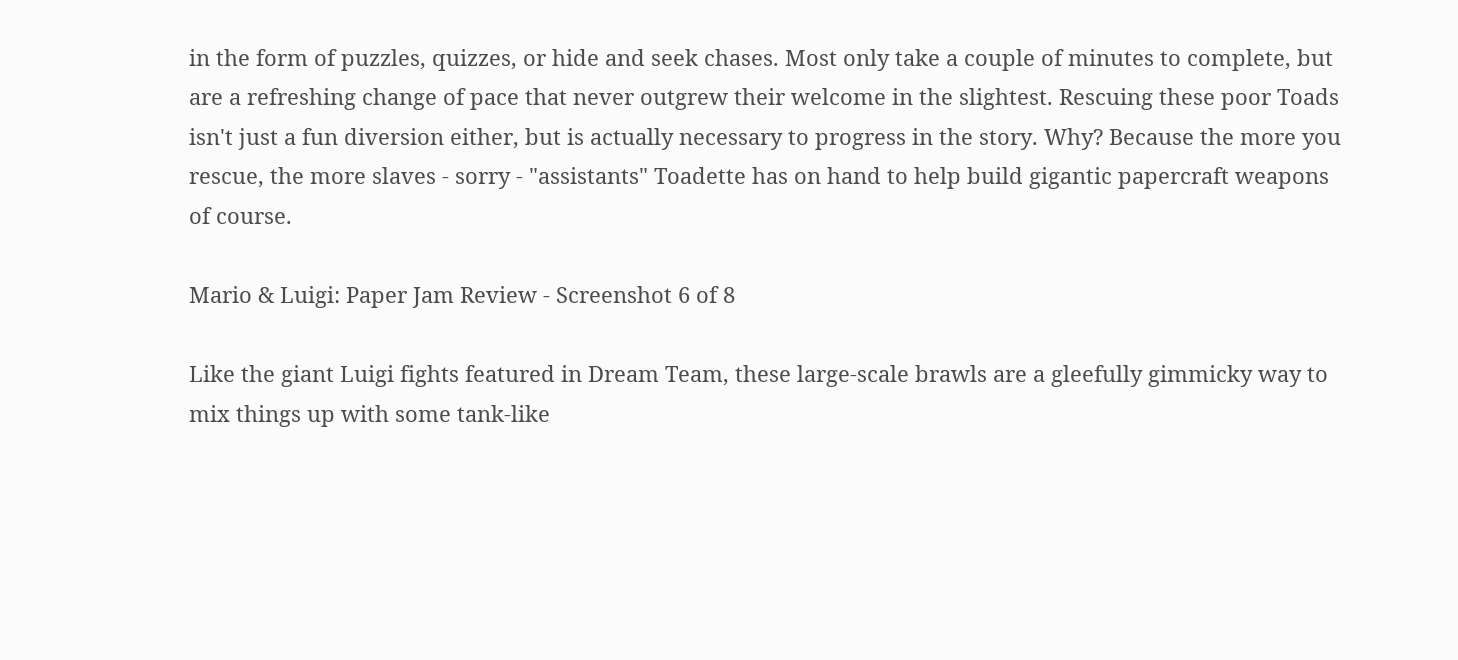in the form of puzzles, quizzes, or hide and seek chases. Most only take a couple of minutes to complete, but are a refreshing change of pace that never outgrew their welcome in the slightest. Rescuing these poor Toads isn't just a fun diversion either, but is actually necessary to progress in the story. Why? Because the more you rescue, the more slaves - sorry - "assistants" Toadette has on hand to help build gigantic papercraft weapons of course.

Mario & Luigi: Paper Jam Review - Screenshot 6 of 8

Like the giant Luigi fights featured in Dream Team, these large-scale brawls are a gleefully gimmicky way to mix things up with some tank-like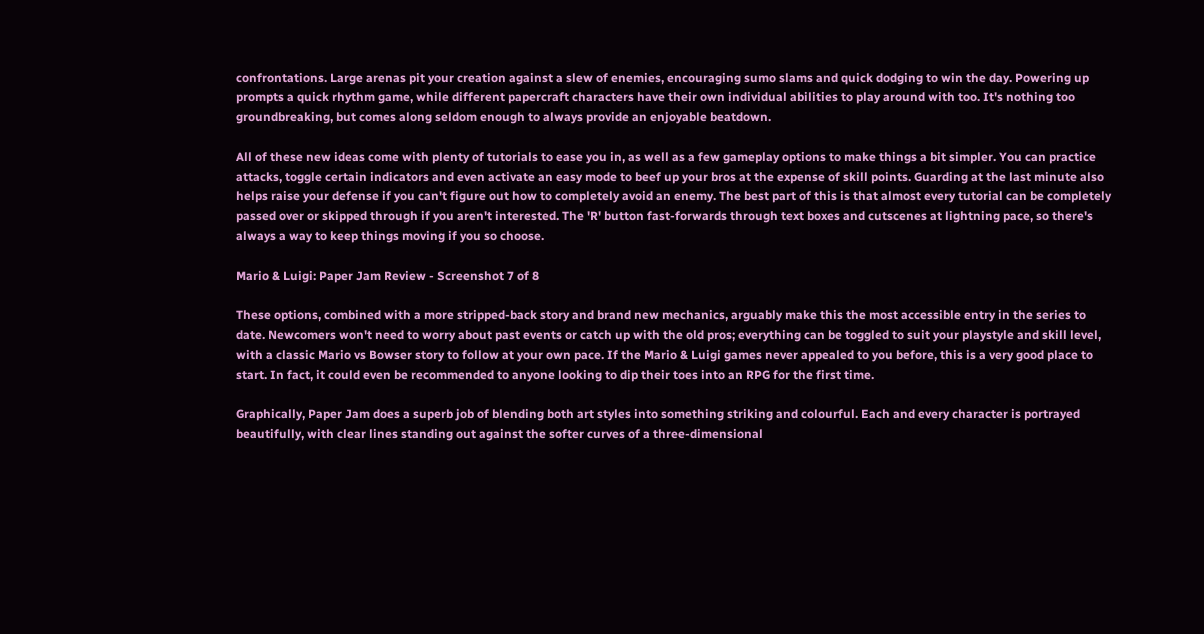confrontations. Large arenas pit your creation against a slew of enemies, encouraging sumo slams and quick dodging to win the day. Powering up prompts a quick rhythm game, while different papercraft characters have their own individual abilities to play around with too. It's nothing too groundbreaking, but comes along seldom enough to always provide an enjoyable beatdown.

All of these new ideas come with plenty of tutorials to ease you in, as well as a few gameplay options to make things a bit simpler. You can practice attacks, toggle certain indicators and even activate an easy mode to beef up your bros at the expense of skill points. Guarding at the last minute also helps raise your defense if you can't figure out how to completely avoid an enemy. The best part of this is that almost every tutorial can be completely passed over or skipped through if you aren't interested. The 'R' button fast-forwards through text boxes and cutscenes at lightning pace, so there's always a way to keep things moving if you so choose.

Mario & Luigi: Paper Jam Review - Screenshot 7 of 8

These options, combined with a more stripped-back story and brand new mechanics, arguably make this the most accessible entry in the series to date. Newcomers won't need to worry about past events or catch up with the old pros; everything can be toggled to suit your playstyle and skill level, with a classic Mario vs Bowser story to follow at your own pace. If the Mario & Luigi games never appealed to you before, this is a very good place to start. In fact, it could even be recommended to anyone looking to dip their toes into an RPG for the first time.

Graphically, Paper Jam does a superb job of blending both art styles into something striking and colourful. Each and every character is portrayed beautifully, with clear lines standing out against the softer curves of a three-dimensional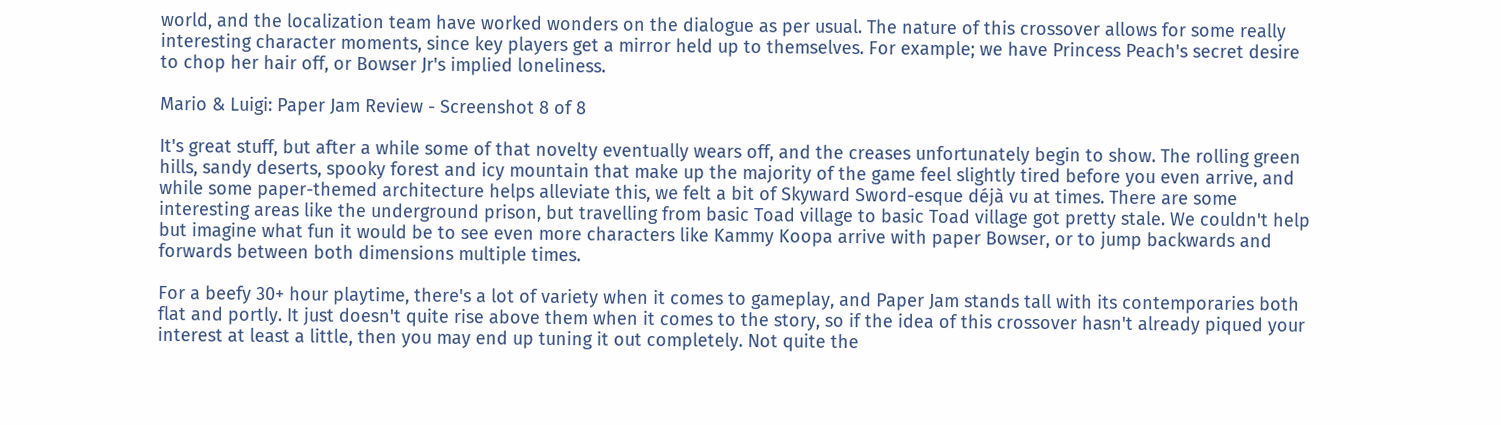world, and the localization team have worked wonders on the dialogue as per usual. The nature of this crossover allows for some really interesting character moments, since key players get a mirror held up to themselves. For example; we have Princess Peach's secret desire to chop her hair off, or Bowser Jr's implied loneliness.

Mario & Luigi: Paper Jam Review - Screenshot 8 of 8

It's great stuff, but after a while some of that novelty eventually wears off, and the creases unfortunately begin to show. The rolling green hills, sandy deserts, spooky forest and icy mountain that make up the majority of the game feel slightly tired before you even arrive, and while some paper-themed architecture helps alleviate this, we felt a bit of Skyward Sword-esque déjà vu at times. There are some interesting areas like the underground prison, but travelling from basic Toad village to basic Toad village got pretty stale. We couldn't help but imagine what fun it would be to see even more characters like Kammy Koopa arrive with paper Bowser, or to jump backwards and forwards between both dimensions multiple times.

For a beefy 30+ hour playtime, there's a lot of variety when it comes to gameplay, and Paper Jam stands tall with its contemporaries both flat and portly. It just doesn't quite rise above them when it comes to the story, so if the idea of this crossover hasn't already piqued your interest at least a little, then you may end up tuning it out completely. Not quite the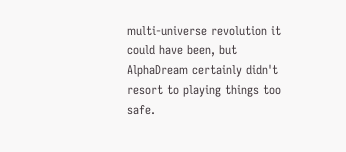multi-universe revolution it could have been, but AlphaDream certainly didn't resort to playing things too safe.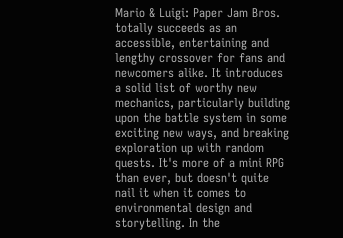Mario & Luigi: Paper Jam Bros. totally succeeds as an accessible, entertaining and lengthy crossover for fans and newcomers alike. It introduces a solid list of worthy new mechanics, particularly building upon the battle system in some exciting new ways, and breaking exploration up with random quests. It's more of a mini RPG than ever, but doesn't quite nail it when it comes to environmental design and storytelling. In the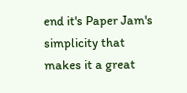end it's Paper Jam's simplicity that makes it a great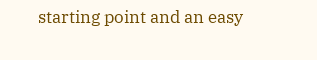starting point and an easy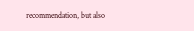recommendation, but also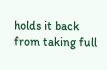holds it back from taking full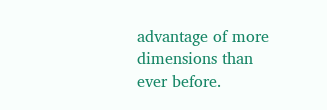advantage of more dimensions than ever before.